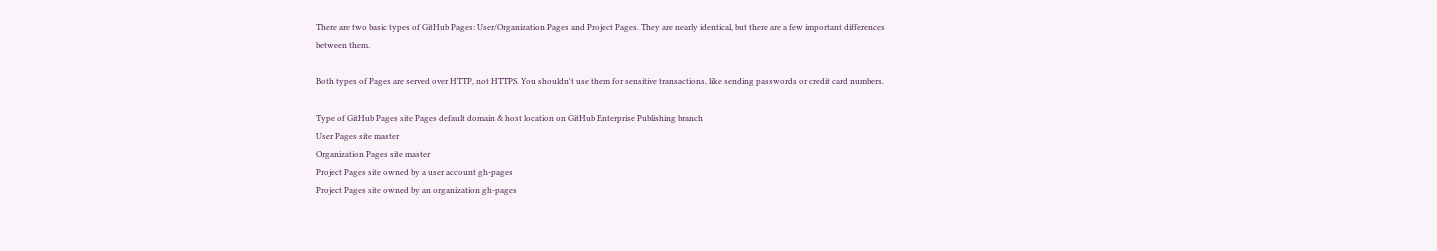There are two basic types of GitHub Pages: User/Organization Pages and Project Pages. They are nearly identical, but there are a few important differences between them.

Both types of Pages are served over HTTP, not HTTPS. You shouldn't use them for sensitive transactions, like sending passwords or credit card numbers.

Type of GitHub Pages site Pages default domain & host location on GitHub Enterprise Publishing branch
User Pages site master
Organization Pages site master
Project Pages site owned by a user account gh-pages
Project Pages site owned by an organization gh-pages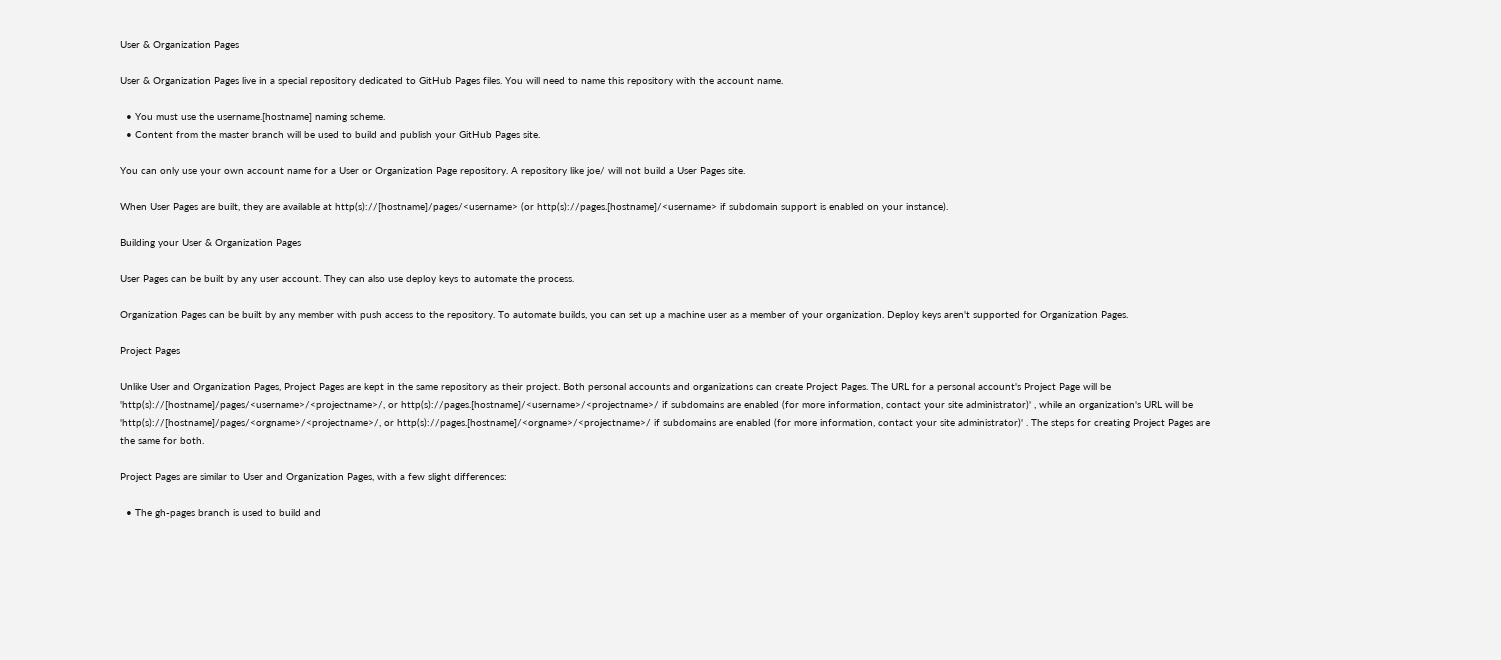User & Organization Pages

User & Organization Pages live in a special repository dedicated to GitHub Pages files. You will need to name this repository with the account name.

  • You must use the username.[hostname] naming scheme.
  • Content from the master branch will be used to build and publish your GitHub Pages site.

You can only use your own account name for a User or Organization Page repository. A repository like joe/ will not build a User Pages site.

When User Pages are built, they are available at http(s)://[hostname]/pages/<username> (or http(s)://pages.[hostname]/<username> if subdomain support is enabled on your instance).

Building your User & Organization Pages

User Pages can be built by any user account. They can also use deploy keys to automate the process.

Organization Pages can be built by any member with push access to the repository. To automate builds, you can set up a machine user as a member of your organization. Deploy keys aren't supported for Organization Pages.

Project Pages

Unlike User and Organization Pages, Project Pages are kept in the same repository as their project. Both personal accounts and organizations can create Project Pages. The URL for a personal account's Project Page will be 'http(s)://[hostname]/pages/<username>/<projectname>/, or http(s)://pages.[hostname]/<username>/<projectname>/ if subdomains are enabled (for more information, contact your site administrator)' , while an organization's URL will be 'http(s)://[hostname]/pages/<orgname>/<projectname>/, or http(s)://pages.[hostname]/<orgname>/<projectname>/ if subdomains are enabled (for more information, contact your site administrator)' . The steps for creating Project Pages are the same for both.

Project Pages are similar to User and Organization Pages, with a few slight differences:

  • The gh-pages branch is used to build and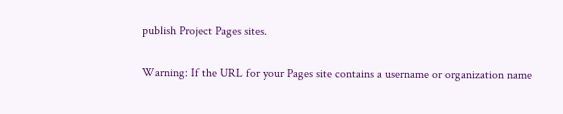publish Project Pages sites.

Warning: If the URL for your Pages site contains a username or organization name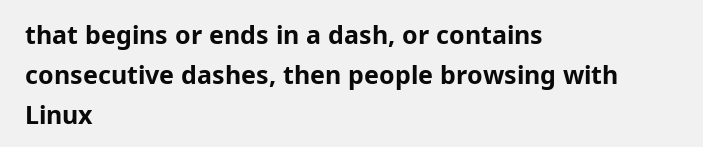that begins or ends in a dash, or contains consecutive dashes, then people browsing with Linux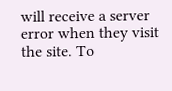will receive a server error when they visit the site. To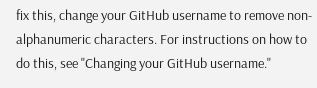fix this, change your GitHub username to remove non-alphanumeric characters. For instructions on how to do this, see "Changing your GitHub username."